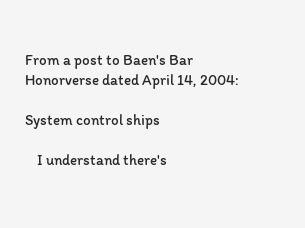From a post to Baen's Bar Honorverse dated April 14, 2004:

System control ships

    I understand there's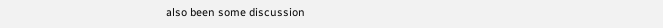also been some discussion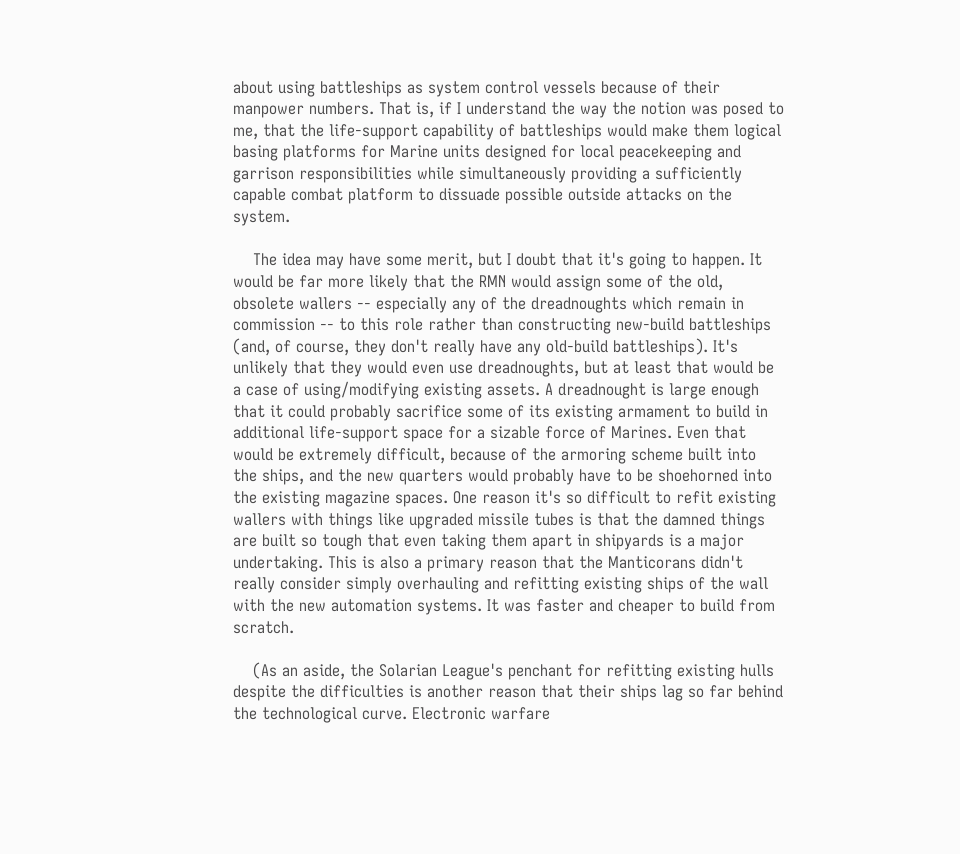about using battleships as system control vessels because of their manpower numbers. That is, if I understand the way the notion was posed to me, that the life-support capability of battleships would make them logical basing platforms for Marine units designed for local peacekeeping and garrison responsibilities while simultaneously providing a sufficiently capable combat platform to dissuade possible outside attacks on the system.

    The idea may have some merit, but I doubt that it's going to happen. It would be far more likely that the RMN would assign some of the old, obsolete wallers -- especially any of the dreadnoughts which remain in commission -- to this role rather than constructing new-build battleships (and, of course, they don't really have any old-build battleships). It's unlikely that they would even use dreadnoughts, but at least that would be a case of using/modifying existing assets. A dreadnought is large enough that it could probably sacrifice some of its existing armament to build in additional life-support space for a sizable force of Marines. Even that would be extremely difficult, because of the armoring scheme built into the ships, and the new quarters would probably have to be shoehorned into the existing magazine spaces. One reason it's so difficult to refit existing wallers with things like upgraded missile tubes is that the damned things are built so tough that even taking them apart in shipyards is a major undertaking. This is also a primary reason that the Manticorans didn't really consider simply overhauling and refitting existing ships of the wall with the new automation systems. It was faster and cheaper to build from scratch.

    (As an aside, the Solarian League's penchant for refitting existing hulls despite the difficulties is another reason that their ships lag so far behind the technological curve. Electronic warfare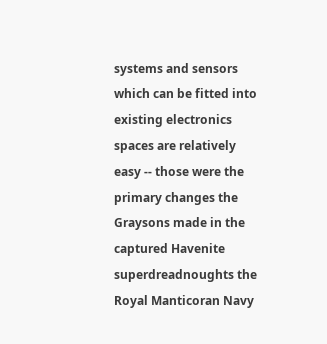systems and sensors which can be fitted into existing electronics spaces are relatively easy -- those were the primary changes the Graysons made in the captured Havenite superdreadnoughts the Royal Manticoran Navy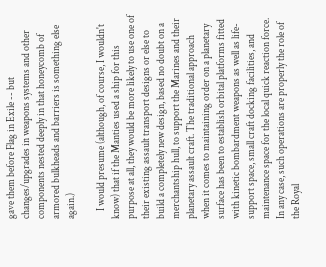gave them before Flag in Exile -- but changes/upgrades in weapons systems and other components nested deeply in that honeycomb of armored bulkheads and barriers is something else again.)

    I would presume (although, of course, I wouldn't know) that if the Manties used a ship for this purpose at all, they would be more likely to use one of their existing assault transport designs or else to build a completely new design, based no doubt on a merchantship hull, to support the Marines and their planetary assault craft. The traditional approach when it comes to maintaining order on a planetary surface has been to establish orbital platforms fitted with kinetic bombardment weapons as well as life-support space, small craft docking facilities, and maintenance space for the local quick reaction force. In any case, such operations are properly the role of the Royal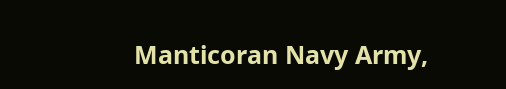Manticoran Navy Army,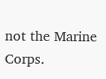not the Marine Corps.